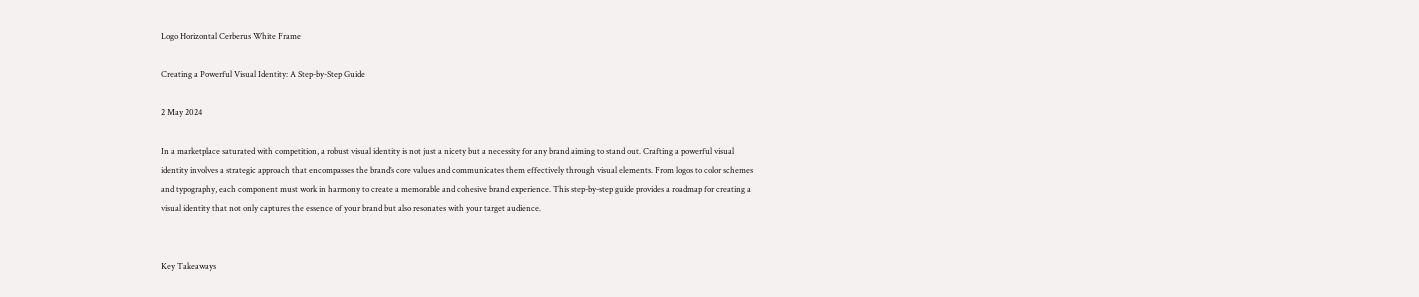Logo Horizontal Cerberus White Frame

Creating a Powerful Visual Identity: A Step-by-Step Guide

2 May 2024

In a marketplace saturated with competition, a robust visual identity is not just a nicety but a necessity for any brand aiming to stand out. Crafting a powerful visual identity involves a strategic approach that encompasses the brand’s core values and communicates them effectively through visual elements. From logos to color schemes and typography, each component must work in harmony to create a memorable and cohesive brand experience. This step-by-step guide provides a roadmap for creating a visual identity that not only captures the essence of your brand but also resonates with your target audience.


Key Takeaways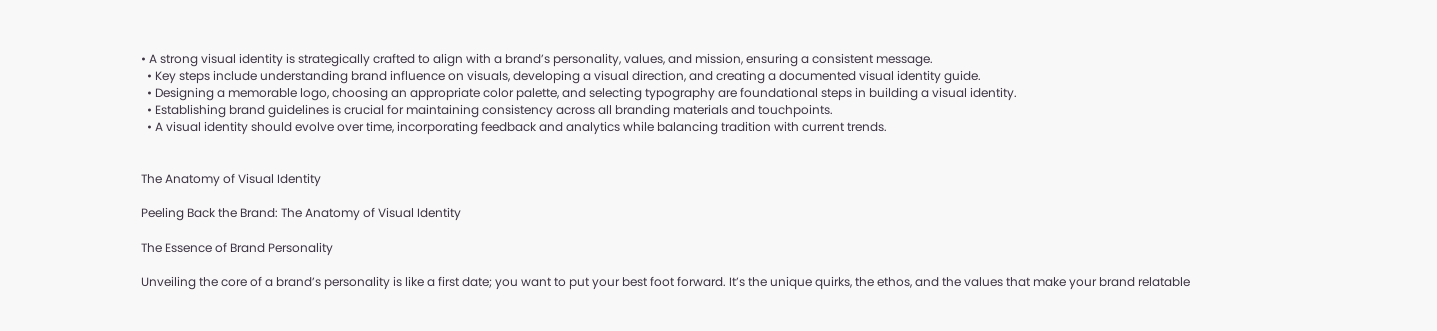• A strong visual identity is strategically crafted to align with a brand’s personality, values, and mission, ensuring a consistent message.
  • Key steps include understanding brand influence on visuals, developing a visual direction, and creating a documented visual identity guide.
  • Designing a memorable logo, choosing an appropriate color palette, and selecting typography are foundational steps in building a visual identity.
  • Establishing brand guidelines is crucial for maintaining consistency across all branding materials and touchpoints.
  • A visual identity should evolve over time, incorporating feedback and analytics while balancing tradition with current trends.


The Anatomy of Visual Identity

Peeling Back the Brand: The Anatomy of Visual Identity

The Essence of Brand Personality

Unveiling the core of a brand’s personality is like a first date; you want to put your best foot forward. It’s the unique quirks, the ethos, and the values that make your brand relatable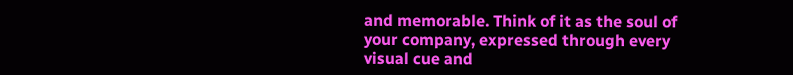and memorable. Think of it as the soul of your company, expressed through every visual cue and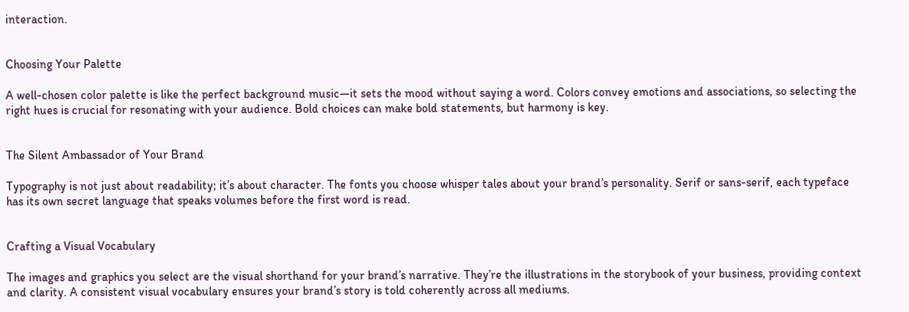interaction.


Choosing Your Palette

A well-chosen color palette is like the perfect background music—it sets the mood without saying a word. Colors convey emotions and associations, so selecting the right hues is crucial for resonating with your audience. Bold choices can make bold statements, but harmony is key.


The Silent Ambassador of Your Brand

Typography is not just about readability; it’s about character. The fonts you choose whisper tales about your brand’s personality. Serif or sans-serif, each typeface has its own secret language that speaks volumes before the first word is read.


Crafting a Visual Vocabulary

The images and graphics you select are the visual shorthand for your brand’s narrative. They’re the illustrations in the storybook of your business, providing context and clarity. A consistent visual vocabulary ensures your brand’s story is told coherently across all mediums.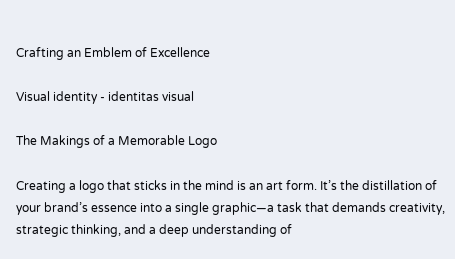Crafting an Emblem of Excellence

Visual identity - identitas visual

The Makings of a Memorable Logo

Creating a logo that sticks in the mind is an art form. It’s the distillation of your brand’s essence into a single graphic—a task that demands creativity, strategic thinking, and a deep understanding of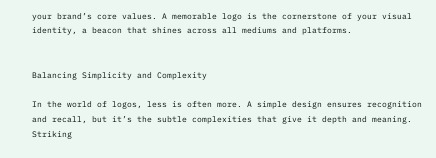your brand’s core values. A memorable logo is the cornerstone of your visual identity, a beacon that shines across all mediums and platforms.


Balancing Simplicity and Complexity

In the world of logos, less is often more. A simple design ensures recognition and recall, but it’s the subtle complexities that give it depth and meaning. Striking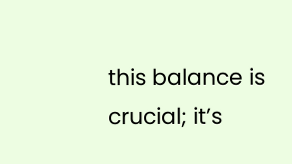this balance is crucial; it’s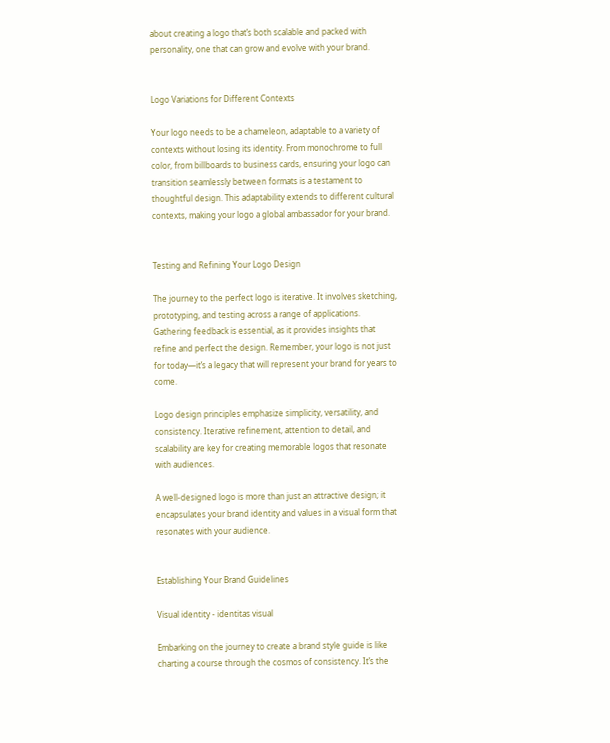about creating a logo that’s both scalable and packed with personality, one that can grow and evolve with your brand.


Logo Variations for Different Contexts

Your logo needs to be a chameleon, adaptable to a variety of contexts without losing its identity. From monochrome to full color, from billboards to business cards, ensuring your logo can transition seamlessly between formats is a testament to thoughtful design. This adaptability extends to different cultural contexts, making your logo a global ambassador for your brand.


Testing and Refining Your Logo Design

The journey to the perfect logo is iterative. It involves sketching, prototyping, and testing across a range of applications. Gathering feedback is essential, as it provides insights that refine and perfect the design. Remember, your logo is not just for today—it’s a legacy that will represent your brand for years to come.

Logo design principles emphasize simplicity, versatility, and consistency. Iterative refinement, attention to detail, and scalability are key for creating memorable logos that resonate with audiences.

A well-designed logo is more than just an attractive design; it encapsulates your brand identity and values in a visual form that resonates with your audience.


Establishing Your Brand Guidelines

Visual identity - identitas visual

Embarking on the journey to create a brand style guide is like charting a course through the cosmos of consistency. It’s the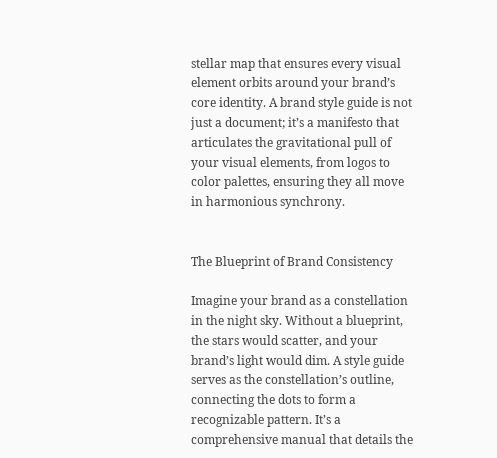stellar map that ensures every visual element orbits around your brand’s core identity. A brand style guide is not just a document; it’s a manifesto that articulates the gravitational pull of your visual elements, from logos to color palettes, ensuring they all move in harmonious synchrony.


The Blueprint of Brand Consistency

Imagine your brand as a constellation in the night sky. Without a blueprint, the stars would scatter, and your brand’s light would dim. A style guide serves as the constellation’s outline, connecting the dots to form a recognizable pattern. It’s a comprehensive manual that details the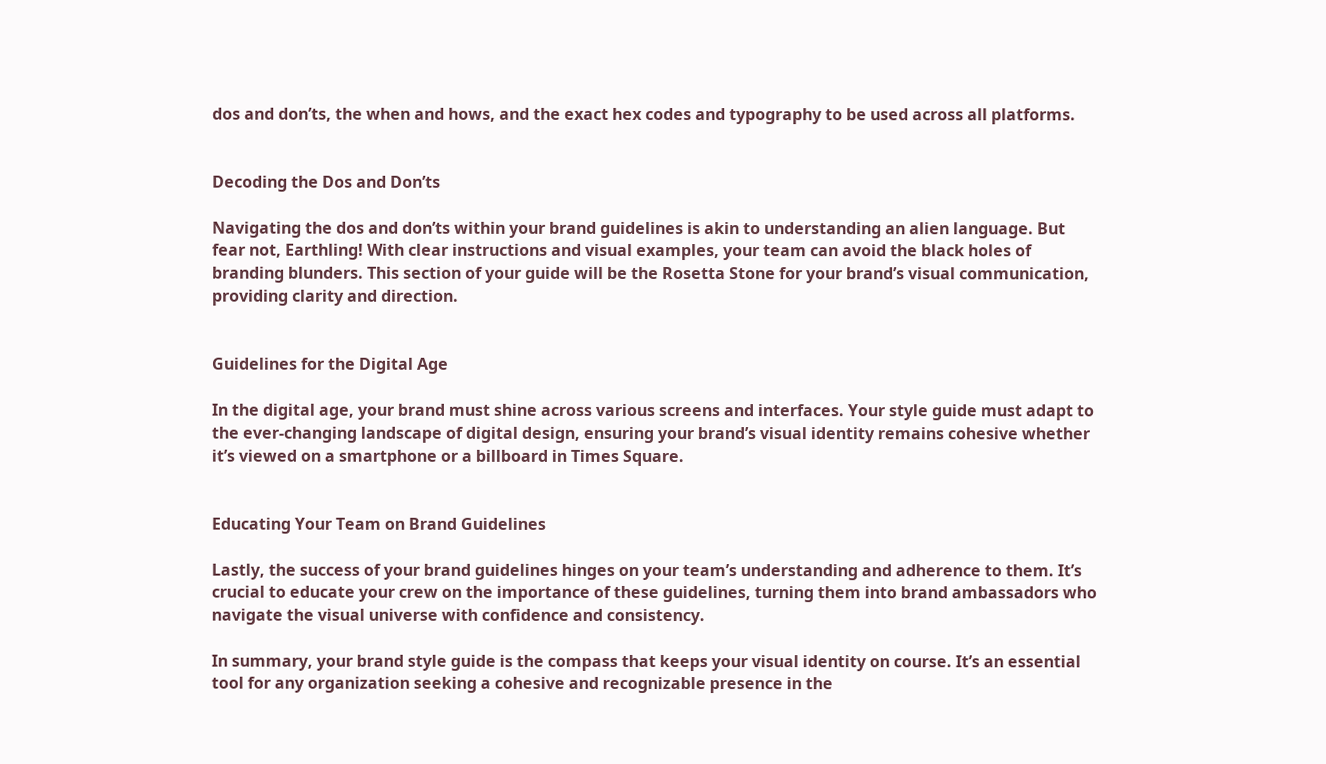dos and don’ts, the when and hows, and the exact hex codes and typography to be used across all platforms.


Decoding the Dos and Don’ts

Navigating the dos and don’ts within your brand guidelines is akin to understanding an alien language. But fear not, Earthling! With clear instructions and visual examples, your team can avoid the black holes of branding blunders. This section of your guide will be the Rosetta Stone for your brand’s visual communication, providing clarity and direction.


Guidelines for the Digital Age

In the digital age, your brand must shine across various screens and interfaces. Your style guide must adapt to the ever-changing landscape of digital design, ensuring your brand’s visual identity remains cohesive whether it’s viewed on a smartphone or a billboard in Times Square.


Educating Your Team on Brand Guidelines

Lastly, the success of your brand guidelines hinges on your team’s understanding and adherence to them. It’s crucial to educate your crew on the importance of these guidelines, turning them into brand ambassadors who navigate the visual universe with confidence and consistency.

In summary, your brand style guide is the compass that keeps your visual identity on course. It’s an essential tool for any organization seeking a cohesive and recognizable presence in the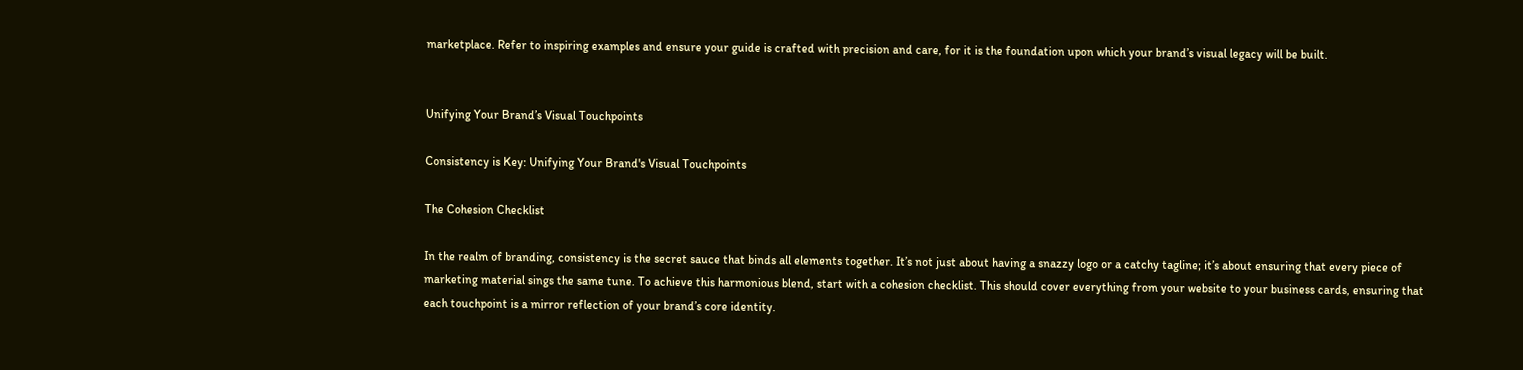marketplace. Refer to inspiring examples and ensure your guide is crafted with precision and care, for it is the foundation upon which your brand’s visual legacy will be built.


Unifying Your Brand’s Visual Touchpoints

Consistency is Key: Unifying Your Brand's Visual Touchpoints

The Cohesion Checklist

In the realm of branding, consistency is the secret sauce that binds all elements together. It’s not just about having a snazzy logo or a catchy tagline; it’s about ensuring that every piece of marketing material sings the same tune. To achieve this harmonious blend, start with a cohesion checklist. This should cover everything from your website to your business cards, ensuring that each touchpoint is a mirror reflection of your brand’s core identity.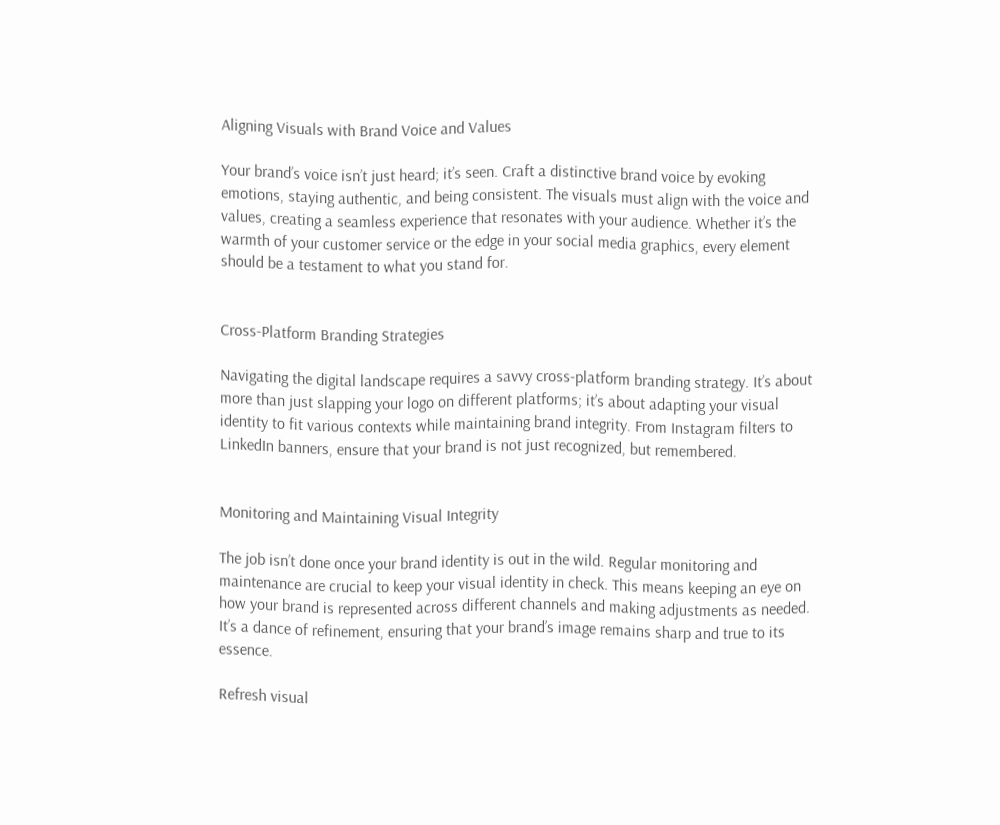Aligning Visuals with Brand Voice and Values

Your brand’s voice isn’t just heard; it’s seen. Craft a distinctive brand voice by evoking emotions, staying authentic, and being consistent. The visuals must align with the voice and values, creating a seamless experience that resonates with your audience. Whether it’s the warmth of your customer service or the edge in your social media graphics, every element should be a testament to what you stand for.


Cross-Platform Branding Strategies

Navigating the digital landscape requires a savvy cross-platform branding strategy. It’s about more than just slapping your logo on different platforms; it’s about adapting your visual identity to fit various contexts while maintaining brand integrity. From Instagram filters to LinkedIn banners, ensure that your brand is not just recognized, but remembered.


Monitoring and Maintaining Visual Integrity

The job isn’t done once your brand identity is out in the wild. Regular monitoring and maintenance are crucial to keep your visual identity in check. This means keeping an eye on how your brand is represented across different channels and making adjustments as needed. It’s a dance of refinement, ensuring that your brand’s image remains sharp and true to its essence.

Refresh visual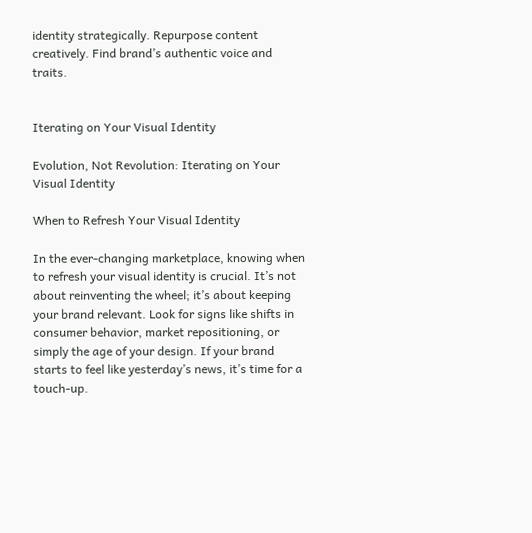identity strategically. Repurpose content creatively. Find brand’s authentic voice and traits.


Iterating on Your Visual Identity

Evolution, Not Revolution: Iterating on Your Visual Identity

When to Refresh Your Visual Identity

In the ever-changing marketplace, knowing when to refresh your visual identity is crucial. It’s not about reinventing the wheel; it’s about keeping your brand relevant. Look for signs like shifts in consumer behavior, market repositioning, or simply the age of your design. If your brand starts to feel like yesterday’s news, it’s time for a touch-up.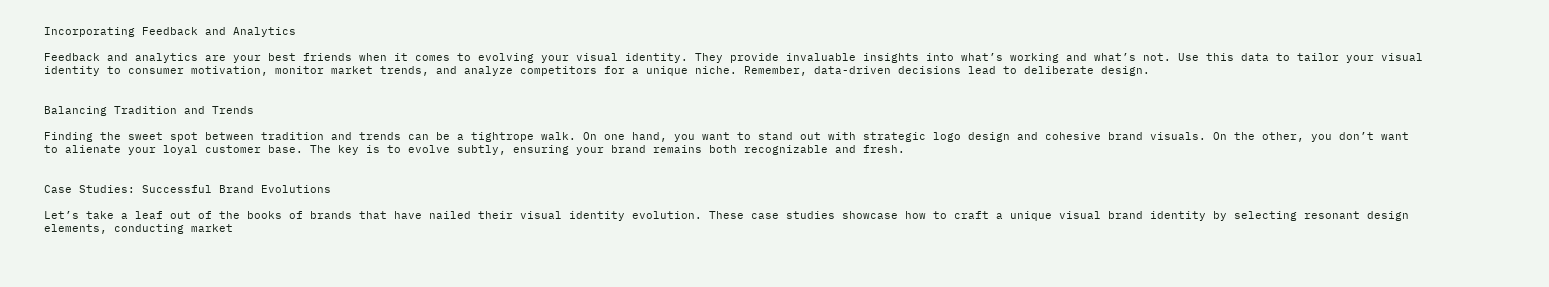Incorporating Feedback and Analytics

Feedback and analytics are your best friends when it comes to evolving your visual identity. They provide invaluable insights into what’s working and what’s not. Use this data to tailor your visual identity to consumer motivation, monitor market trends, and analyze competitors for a unique niche. Remember, data-driven decisions lead to deliberate design.


Balancing Tradition and Trends

Finding the sweet spot between tradition and trends can be a tightrope walk. On one hand, you want to stand out with strategic logo design and cohesive brand visuals. On the other, you don’t want to alienate your loyal customer base. The key is to evolve subtly, ensuring your brand remains both recognizable and fresh.


Case Studies: Successful Brand Evolutions

Let’s take a leaf out of the books of brands that have nailed their visual identity evolution. These case studies showcase how to craft a unique visual brand identity by selecting resonant design elements, conducting market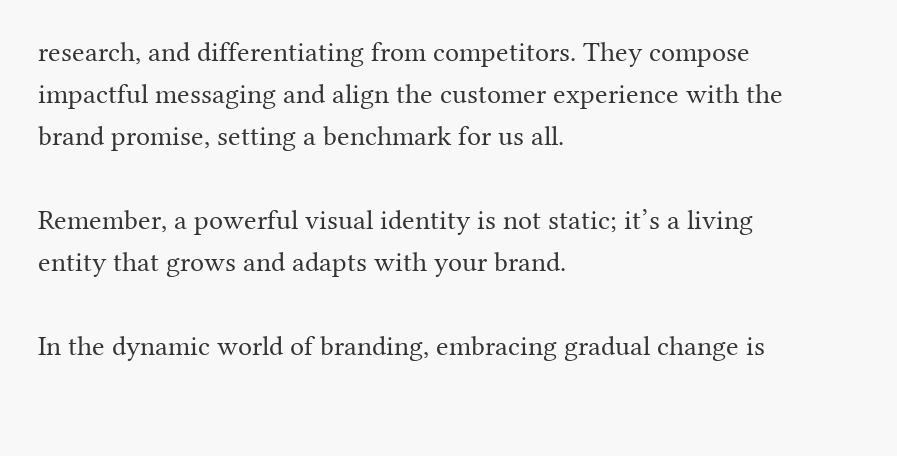research, and differentiating from competitors. They compose impactful messaging and align the customer experience with the brand promise, setting a benchmark for us all.

Remember, a powerful visual identity is not static; it’s a living entity that grows and adapts with your brand.

In the dynamic world of branding, embracing gradual change is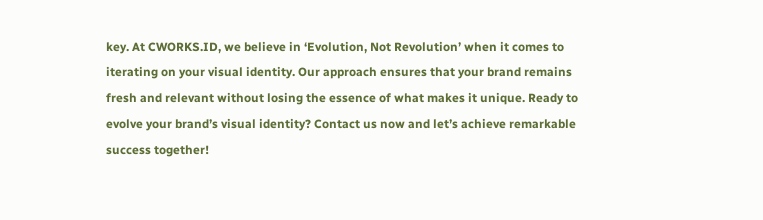key. At CWORKS.ID, we believe in ‘Evolution, Not Revolution’ when it comes to iterating on your visual identity. Our approach ensures that your brand remains fresh and relevant without losing the essence of what makes it unique. Ready to evolve your brand’s visual identity? Contact us now and let’s achieve remarkable success together!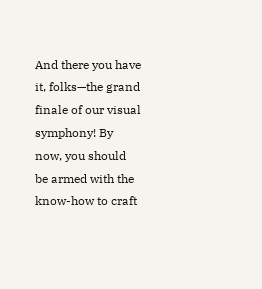And there you have it, folks—the grand finale of our visual symphony! By now, you should be armed with the know-how to craft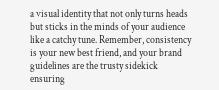a visual identity that not only turns heads but sticks in the minds of your audience like a catchy tune. Remember, consistency is your new best friend, and your brand guidelines are the trusty sidekick ensuring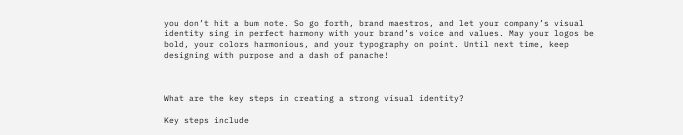you don’t hit a bum note. So go forth, brand maestros, and let your company’s visual identity sing in perfect harmony with your brand’s voice and values. May your logos be bold, your colors harmonious, and your typography on point. Until next time, keep designing with purpose and a dash of panache!



What are the key steps in creating a strong visual identity?

Key steps include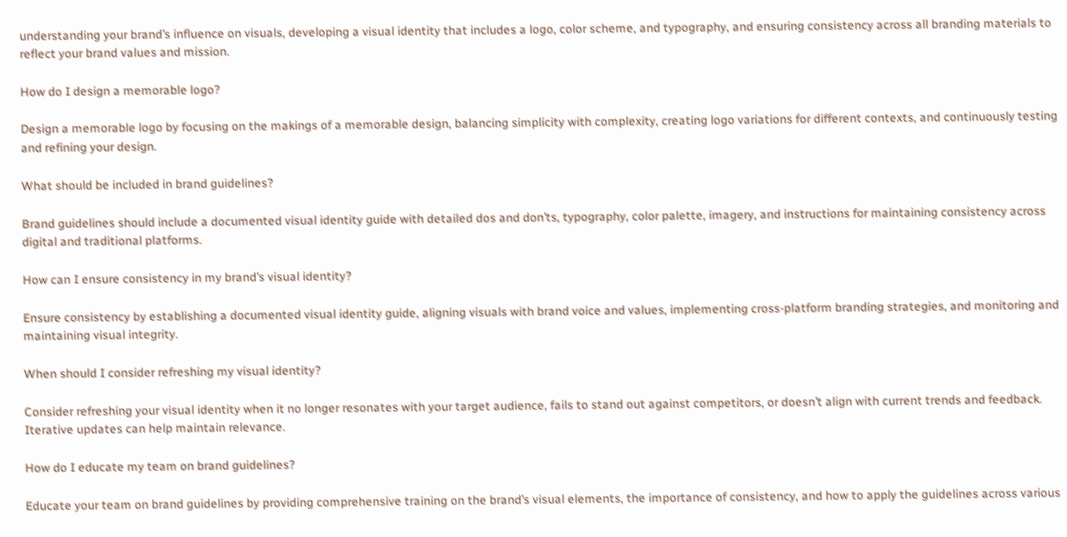understanding your brand’s influence on visuals, developing a visual identity that includes a logo, color scheme, and typography, and ensuring consistency across all branding materials to reflect your brand values and mission.

How do I design a memorable logo?

Design a memorable logo by focusing on the makings of a memorable design, balancing simplicity with complexity, creating logo variations for different contexts, and continuously testing and refining your design.

What should be included in brand guidelines?

Brand guidelines should include a documented visual identity guide with detailed dos and don’ts, typography, color palette, imagery, and instructions for maintaining consistency across digital and traditional platforms.

How can I ensure consistency in my brand’s visual identity?

Ensure consistency by establishing a documented visual identity guide, aligning visuals with brand voice and values, implementing cross-platform branding strategies, and monitoring and maintaining visual integrity.

When should I consider refreshing my visual identity?

Consider refreshing your visual identity when it no longer resonates with your target audience, fails to stand out against competitors, or doesn’t align with current trends and feedback. Iterative updates can help maintain relevance.

How do I educate my team on brand guidelines?

Educate your team on brand guidelines by providing comprehensive training on the brand’s visual elements, the importance of consistency, and how to apply the guidelines across various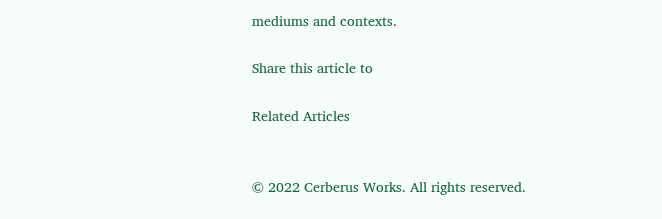mediums and contexts.

Share this article to

Related Articles


© 2022 Cerberus Works. All rights reserved.